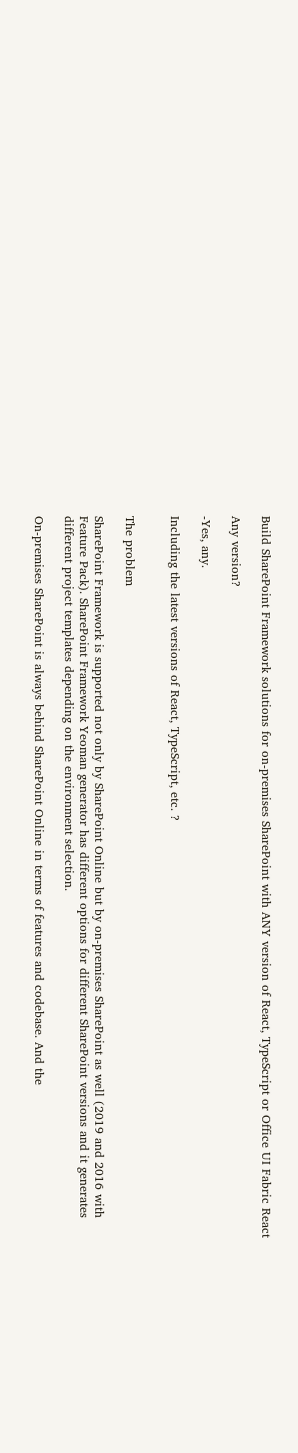Build SharePoint Framework solutions for on-premises SharePoint with ANY version of React, TypeScript or Office UI Fabric React

Any version?

-Yes, any.

Including the latest versions of React, TypeScript, etc. ?


The problem

SharePoint Framework is supported not only by SharePoint Online but by on-premises SharePoint as well (2019 and 2016 with Feature Pack). SharePoint Framework Yeoman generator has different options for different SharePoint versions and it generates different project templates depending on the environment selection.

On-premises SharePoint is always behind SharePoint Online in terms of features and codebase. And the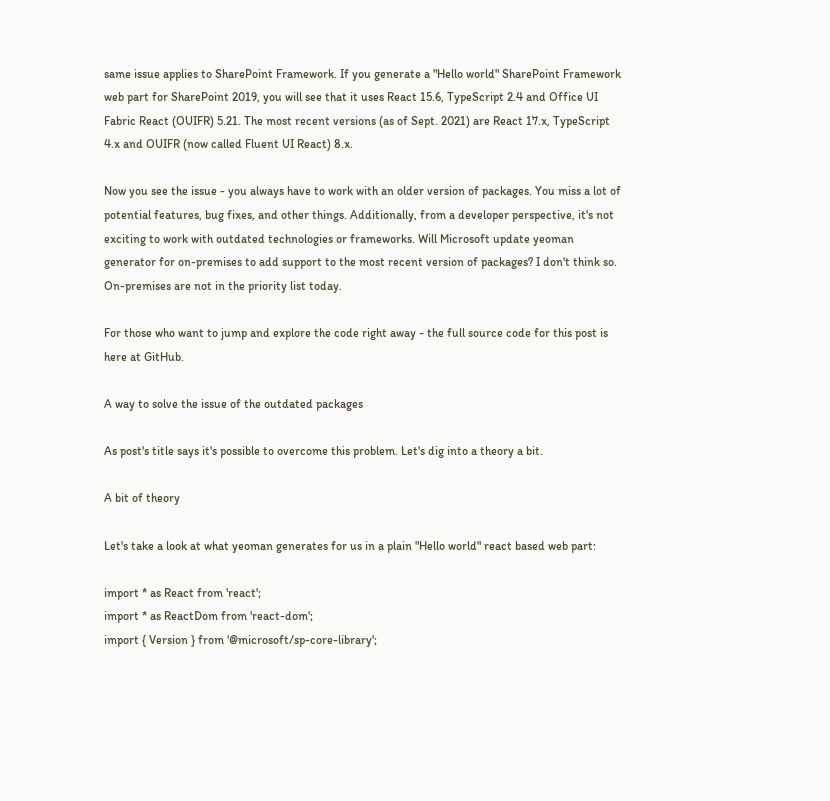same issue applies to SharePoint Framework. If you generate a "Hello world" SharePoint Framework web part for SharePoint 2019, you will see that it uses React 15.6, TypeScript 2.4 and Office UI Fabric React (OUIFR) 5.21. The most recent versions (as of Sept. 2021) are React 17.x, TypeScript 4.x and OUIFR (now called Fluent UI React) 8.x.

Now you see the issue - you always have to work with an older version of packages. You miss a lot of potential features, bug fixes, and other things. Additionally, from a developer perspective, it's not exciting to work with outdated technologies or frameworks. Will Microsoft update yeoman generator for on-premises to add support to the most recent version of packages? I don't think so. On-premises are not in the priority list today.

For those who want to jump and explore the code right away - the full source code for this post is here at GitHub.

A way to solve the issue of the outdated packages

As post's title says it's possible to overcome this problem. Let's dig into a theory a bit.

A bit of theory

Let's take a look at what yeoman generates for us in a plain "Hello world" react based web part:

import * as React from 'react';
import * as ReactDom from 'react-dom';
import { Version } from '@microsoft/sp-core-library';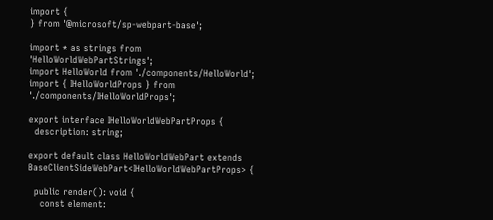import {
} from '@microsoft/sp-webpart-base';

import * as strings from 'HelloWorldWebPartStrings';
import HelloWorld from './components/HelloWorld';
import { IHelloWorldProps } from './components/IHelloWorldProps';

export interface IHelloWorldWebPartProps {
  description: string;

export default class HelloWorldWebPart extends BaseClientSideWebPart<IHelloWorldWebPartProps> {

  public render(): void {
    const element: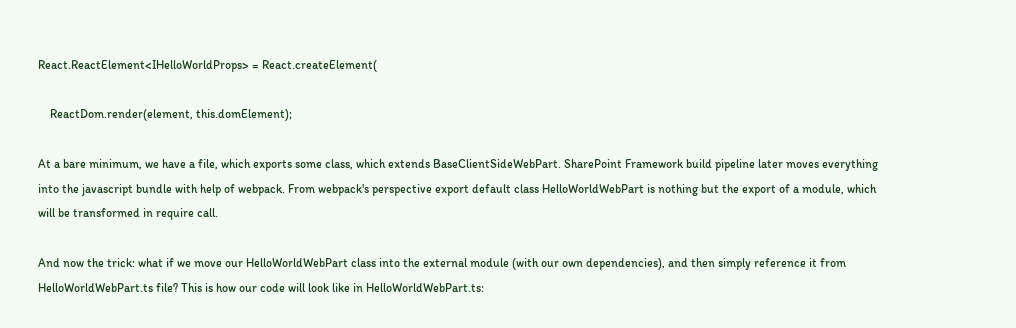React.ReactElement<IHelloWorldProps> = React.createElement(

    ReactDom.render(element, this.domElement);

At a bare minimum, we have a file, which exports some class, which extends BaseClientSideWebPart. SharePoint Framework build pipeline later moves everything into the javascript bundle with help of webpack. From webpack's perspective export default class HelloWorldWebPart is nothing but the export of a module, which will be transformed in require call.

And now the trick: what if we move our HelloWorldWebPart class into the external module (with our own dependencies), and then simply reference it from HelloWorldWebPart.ts file? This is how our code will look like in HelloWorldWebPart.ts: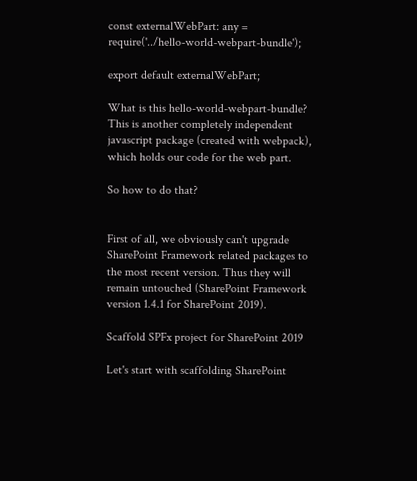const externalWebPart: any = require('../hello-world-webpart-bundle');

export default externalWebPart;

What is this hello-world-webpart-bundle? This is another completely independent javascript package (created with webpack), which holds our code for the web part.

So how to do that?


First of all, we obviously can't upgrade SharePoint Framework related packages to the most recent version. Thus they will remain untouched (SharePoint Framework version 1.4.1 for SharePoint 2019).

Scaffold SPFx project for SharePoint 2019

Let's start with scaffolding SharePoint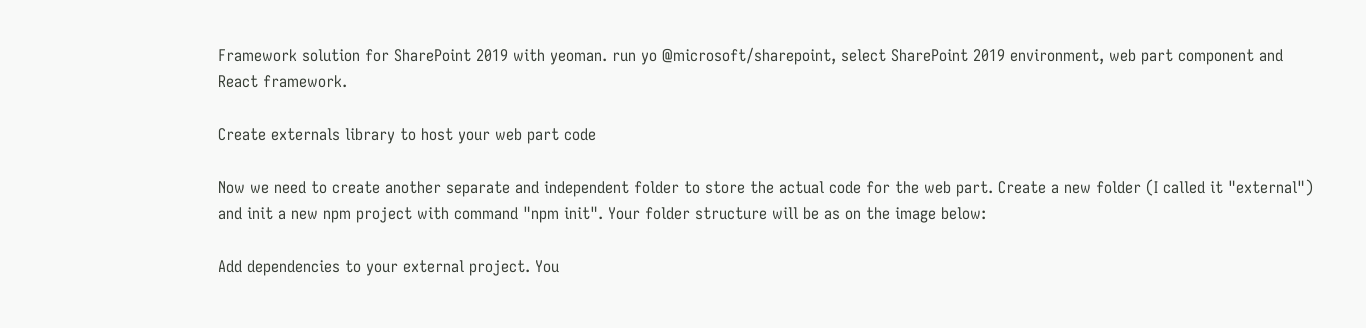Framework solution for SharePoint 2019 with yeoman. run yo @microsoft/sharepoint, select SharePoint 2019 environment, web part component and React framework.

Create externals library to host your web part code

Now we need to create another separate and independent folder to store the actual code for the web part. Create a new folder (I called it "external") and init a new npm project with command "npm init". Your folder structure will be as on the image below:

Add dependencies to your external project. You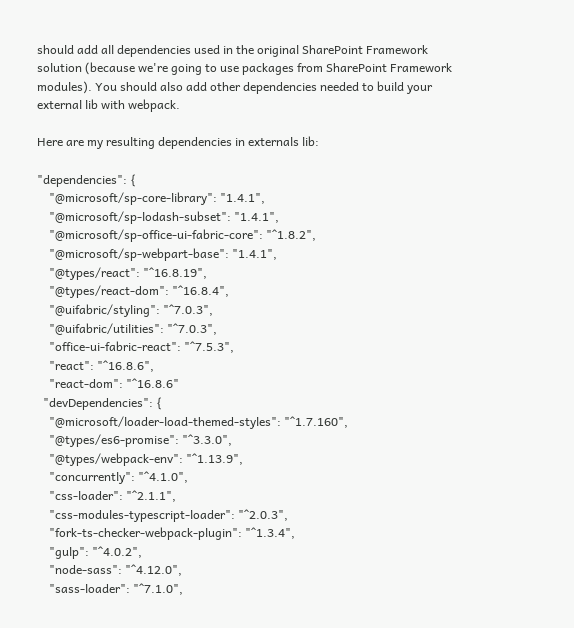should add all dependencies used in the original SharePoint Framework solution (because we're going to use packages from SharePoint Framework modules). You should also add other dependencies needed to build your external lib with webpack.

Here are my resulting dependencies in externals lib:

"dependencies": {
    "@microsoft/sp-core-library": "1.4.1",
    "@microsoft/sp-lodash-subset": "1.4.1",
    "@microsoft/sp-office-ui-fabric-core": "^1.8.2",
    "@microsoft/sp-webpart-base": "1.4.1",
    "@types/react": "^16.8.19",
    "@types/react-dom": "^16.8.4",
    "@uifabric/styling": "^7.0.3",
    "@uifabric/utilities": "^7.0.3",
    "office-ui-fabric-react": "^7.5.3",
    "react": "^16.8.6",
    "react-dom": "^16.8.6"
  "devDependencies": {
    "@microsoft/loader-load-themed-styles": "^1.7.160",
    "@types/es6-promise": "^3.3.0",
    "@types/webpack-env": "^1.13.9",
    "concurrently": "^4.1.0",
    "css-loader": "^2.1.1",
    "css-modules-typescript-loader": "^2.0.3",
    "fork-ts-checker-webpack-plugin": "^1.3.4",
    "gulp": "^4.0.2",
    "node-sass": "^4.12.0",
    "sass-loader": "^7.1.0",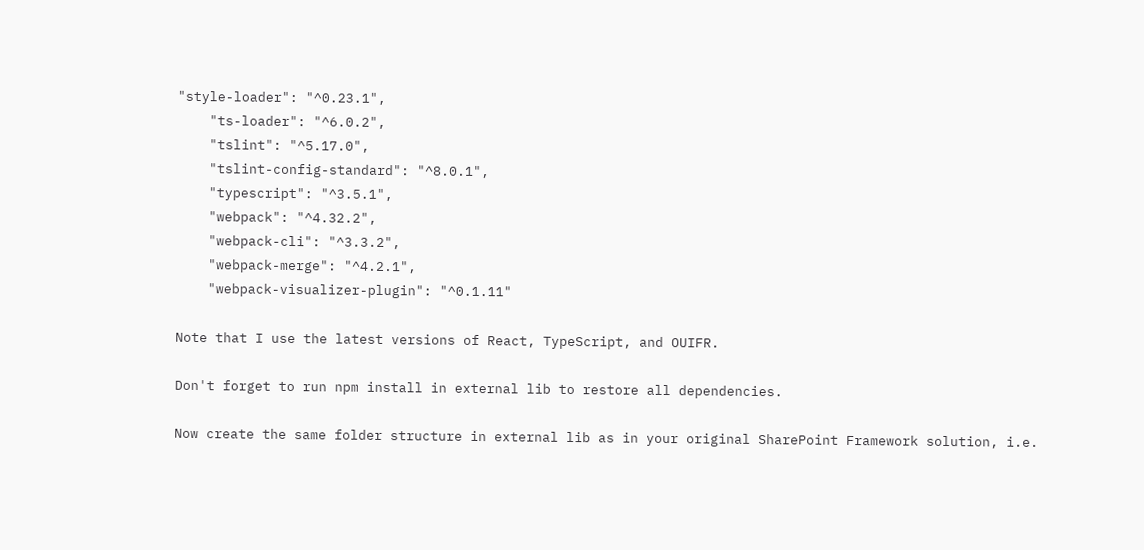"style-loader": "^0.23.1",
    "ts-loader": "^6.0.2",
    "tslint": "^5.17.0",
    "tslint-config-standard": "^8.0.1",
    "typescript": "^3.5.1",
    "webpack": "^4.32.2",
    "webpack-cli": "^3.3.2",
    "webpack-merge": "^4.2.1",
    "webpack-visualizer-plugin": "^0.1.11"

Note that I use the latest versions of React, TypeScript, and OUIFR.

Don't forget to run npm install in external lib to restore all dependencies.

Now create the same folder structure in external lib as in your original SharePoint Framework solution, i.e.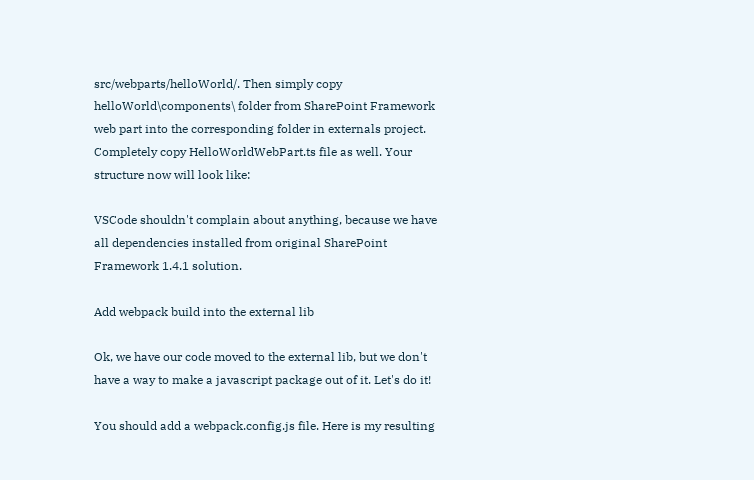src/webparts/helloWorld/. Then simply copy helloWorld\components\ folder from SharePoint Framework web part into the corresponding folder in externals project. Completely copy HelloWorldWebPart.ts file as well. Your structure now will look like:

VSCode shouldn't complain about anything, because we have all dependencies installed from original SharePoint Framework 1.4.1 solution.

Add webpack build into the external lib

Ok, we have our code moved to the external lib, but we don't have a way to make a javascript package out of it. Let's do it!

You should add a webpack.config.js file. Here is my resulting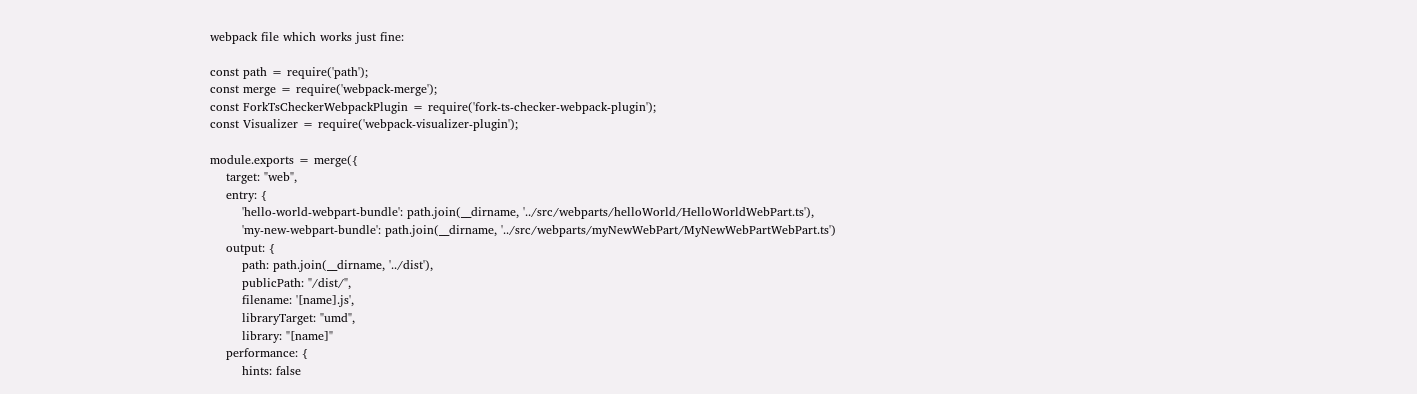webpack file which works just fine:

const path = require('path');
const merge = require('webpack-merge');
const ForkTsCheckerWebpackPlugin = require('fork-ts-checker-webpack-plugin');
const Visualizer = require('webpack-visualizer-plugin');

module.exports = merge({
    target: "web",
    entry: {
        'hello-world-webpart-bundle': path.join(__dirname, '../src/webparts/helloWorld/HelloWorldWebPart.ts'),
        'my-new-webpart-bundle': path.join(__dirname, '../src/webparts/myNewWebPart/MyNewWebPartWebPart.ts')
    output: {
        path: path.join(__dirname, '../dist'),
        publicPath: "/dist/",
        filename: '[name].js',
        libraryTarget: "umd",
        library: "[name]"
    performance: {
        hints: false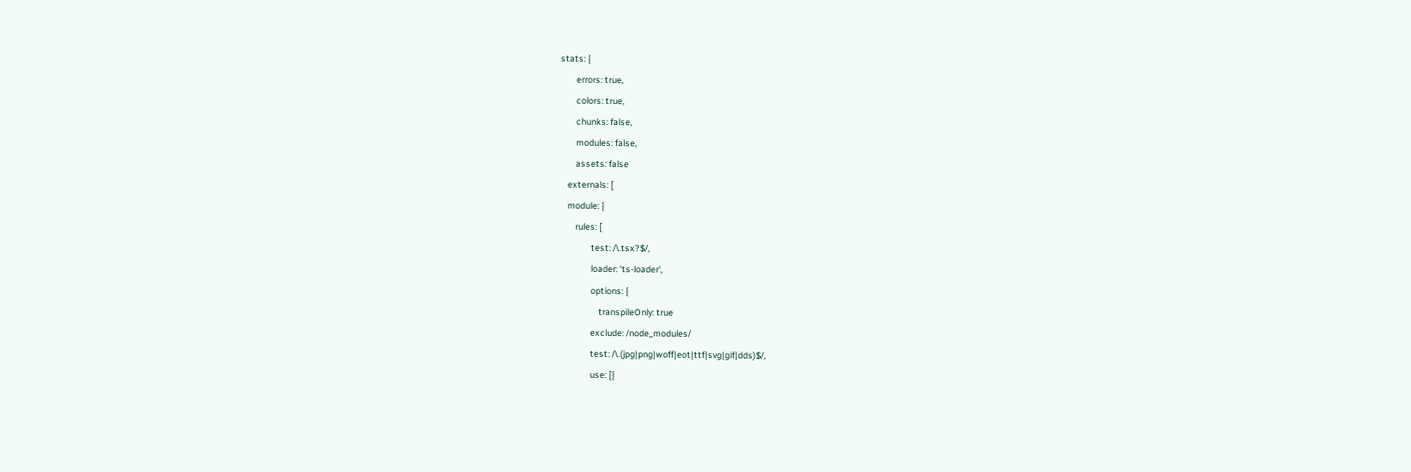stats: {
        errors: true,
        colors: true,
        chunks: false,
        modules: false,
        assets: false
    externals: [
    module: {
        rules: [
                test: /\.tsx?$/,
                loader: 'ts-loader',
                options: {
                    transpileOnly: true
                exclude: /node_modules/
                test: /\.(jpg|png|woff|eot|ttf|svg|gif|dds)$/,
                use: [{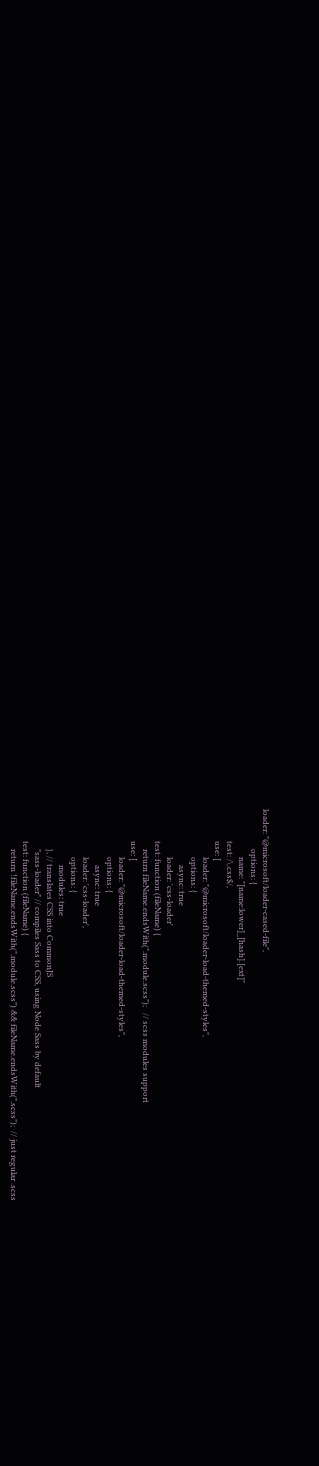loader: "@microsoft/loader-cased-file",
                    options: {
                        name: "[name:lower]_[hash].[ext]"
                test: /\.css$/,
                use: [
                        loader: "@microsoft/loader-load-themed-styles",
                        options: {
                            async: true
                        loader: 'css-loader'
                test: function (fileName) {
                    return fileName.endsWith(".module.scss");   // scss modules support
                use: [
                        loader: "@microsoft/loader-load-themed-styles",
                        options: {
                            async: true
                        loader: 'css-loader',
                        options: {
                            modules: true
                    }, // translates CSS into CommonJS
                    "sass-loader" // compiles Sass to CSS, using Node Sass by default
                test: function (fileName) {
                    return !fileName.endsWith(".module.scss") && fileName.endsWith(".scss");  // just regular .scss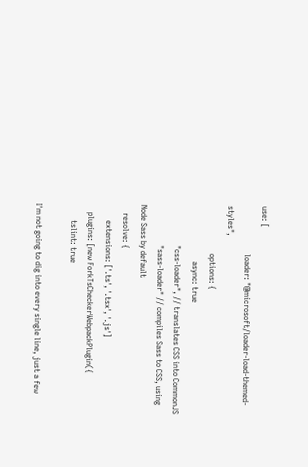use: [
                        loader: "@microsoft/loader-load-themed-styles",
                        options: {
                            async: true
                    "css-loader", // translates CSS into CommonJS
                    "sass-loader" // compiles Sass to CSS, using Node Sass by default
    resolve: {
        extensions: ['.ts', '.tsx', '.js']
    plugins: [new ForkTsCheckerWebpackPlugin({
        tslint: true

I'm not going to dig into every single line, just a few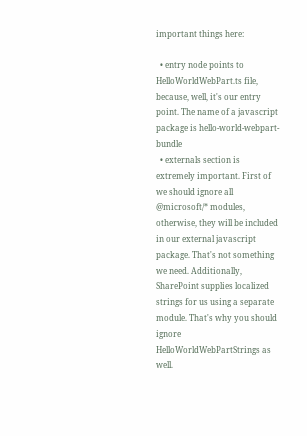important things here:

  • entry node points to HelloWorldWebPart.ts file, because, well, it's our entry point. The name of a javascript package is hello-world-webpart-bundle
  • externals section is extremely important. First of we should ignore all @microsoft/* modules, otherwise, they will be included in our external javascript package. That's not something we need. Additionally, SharePoint supplies localized strings for us using a separate module. That's why you should ignore HelloWorldWebPartStrings as well.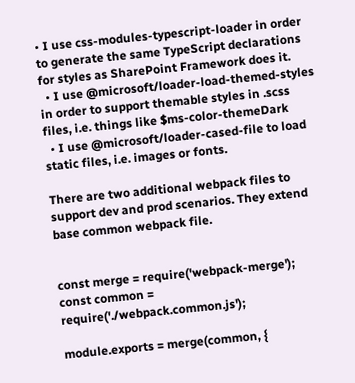• I use css-modules-typescript-loader in order to generate the same TypeScript declarations for styles as SharePoint Framework does it.
  • I use @microsoft/loader-load-themed-styles in order to support themable styles in .scss files, i.e. things like $ms-color-themeDark
  • I use @microsoft/loader-cased-file to load static files, i.e. images or fonts.

There are two additional webpack files to support dev and prod scenarios. They extend base common webpack file.


const merge = require('webpack-merge');
const common = require('./webpack.common.js');

module.exports = merge(common, {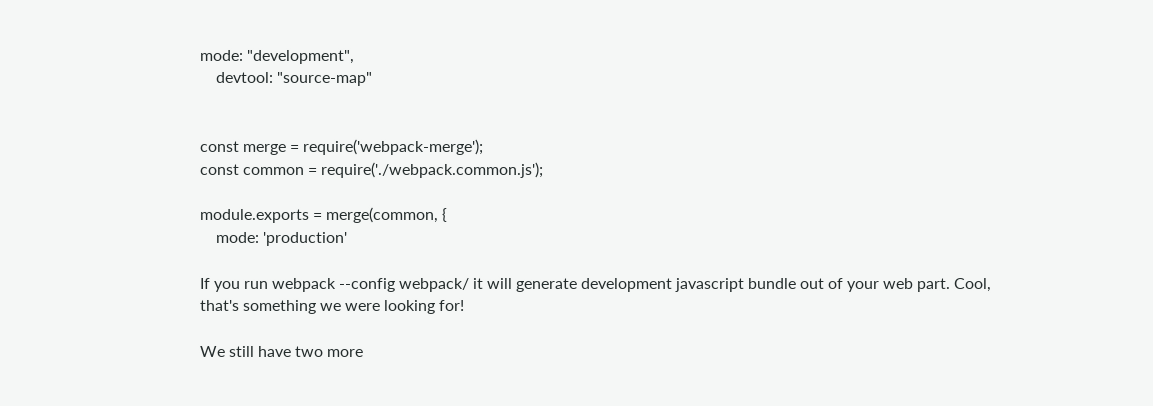mode: "development",
    devtool: "source-map"


const merge = require('webpack-merge');
const common = require('./webpack.common.js');

module.exports = merge(common, {
    mode: 'production'

If you run webpack --config webpack/ it will generate development javascript bundle out of your web part. Cool, that's something we were looking for!

We still have two more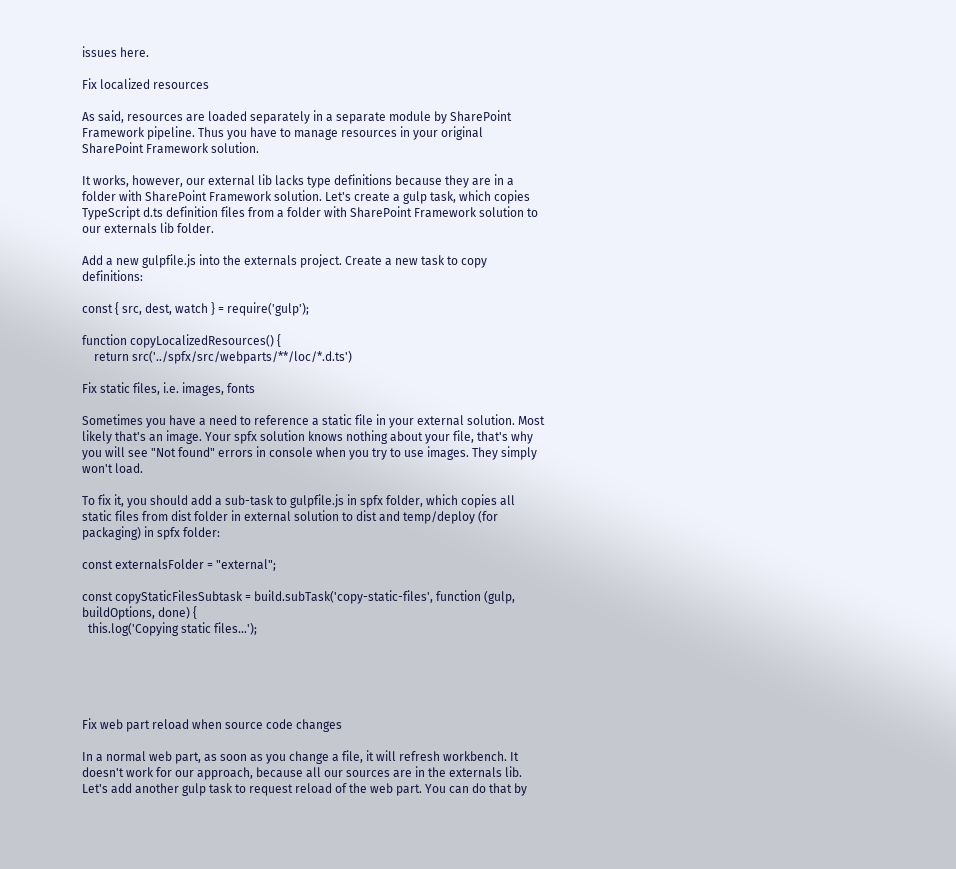issues here.

Fix localized resources

As said, resources are loaded separately in a separate module by SharePoint Framework pipeline. Thus you have to manage resources in your original SharePoint Framework solution.

It works, however, our external lib lacks type definitions because they are in a folder with SharePoint Framework solution. Let's create a gulp task, which copies TypeScript d.ts definition files from a folder with SharePoint Framework solution to our externals lib folder.

Add a new gulpfile.js into the externals project. Create a new task to copy definitions:

const { src, dest, watch } = require('gulp');

function copyLocalizedResources() {
    return src('../spfx/src/webparts/**/loc/*.d.ts')

Fix static files, i.e. images, fonts

Sometimes you have a need to reference a static file in your external solution. Most likely that's an image. Your spfx solution knows nothing about your file, that's why you will see "Not found" errors in console when you try to use images. They simply won't load.

To fix it, you should add a sub-task to gulpfile.js in spfx folder, which copies all static files from dist folder in external solution to dist and temp/deploy (for packaging) in spfx folder:

const externalsFolder = "external";

const copyStaticFilesSubtask = build.subTask('copy-static-files', function (gulp, buildOptions, done) {
  this.log('Copying static files...');





Fix web part reload when source code changes

In a normal web part, as soon as you change a file, it will refresh workbench. It doesn't work for our approach, because all our sources are in the externals lib. Let's add another gulp task to request reload of the web part. You can do that by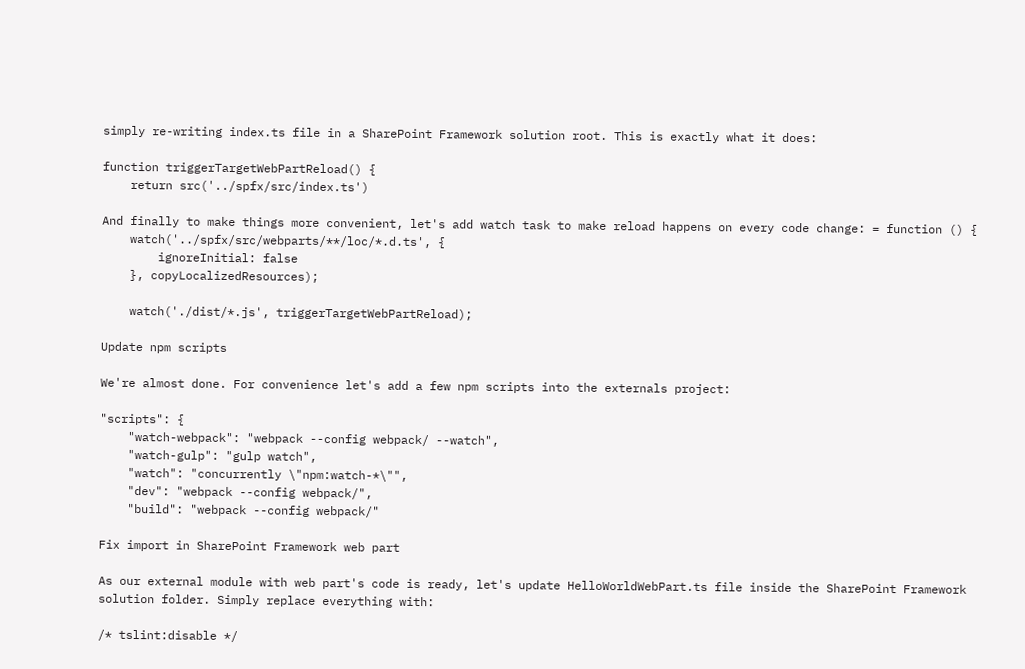simply re-writing index.ts file in a SharePoint Framework solution root. This is exactly what it does:

function triggerTargetWebPartReload() {
    return src('../spfx/src/index.ts')

And finally to make things more convenient, let's add watch task to make reload happens on every code change: = function () {
    watch('../spfx/src/webparts/**/loc/*.d.ts', {
        ignoreInitial: false
    }, copyLocalizedResources);

    watch('./dist/*.js', triggerTargetWebPartReload);

Update npm scripts

We're almost done. For convenience let's add a few npm scripts into the externals project:

"scripts": {
    "watch-webpack": "webpack --config webpack/ --watch",
    "watch-gulp": "gulp watch",
    "watch": "concurrently \"npm:watch-*\"",
    "dev": "webpack --config webpack/",
    "build": "webpack --config webpack/"

Fix import in SharePoint Framework web part

As our external module with web part's code is ready, let's update HelloWorldWebPart.ts file inside the SharePoint Framework solution folder. Simply replace everything with:

/* tslint:disable */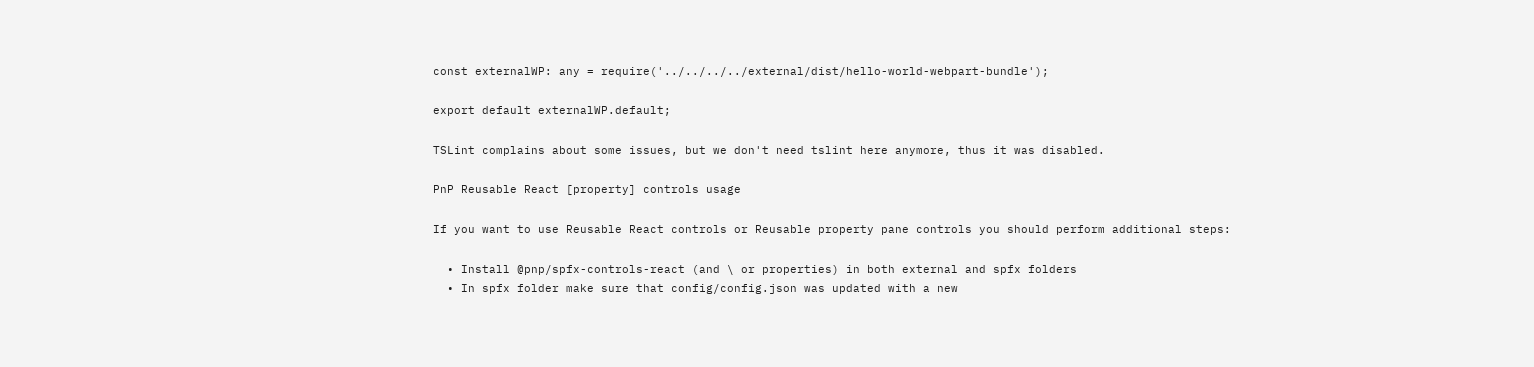const externalWP: any = require('../../../../external/dist/hello-world-webpart-bundle');

export default externalWP.default;

TSLint complains about some issues, but we don't need tslint here anymore, thus it was disabled.

PnP Reusable React [property] controls usage

If you want to use Reusable React controls or Reusable property pane controls you should perform additional steps:

  • Install @pnp/spfx-controls-react (and \ or properties) in both external and spfx folders
  • In spfx folder make sure that config/config.json was updated with a new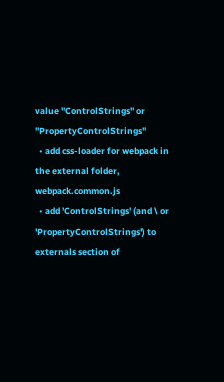value "ControlStrings" or "PropertyControlStrings"
  • add css-loader for webpack in the external folder, webpack.common.js
  • add 'ControlStrings' (and \ or 'PropertyControlStrings') to externals section of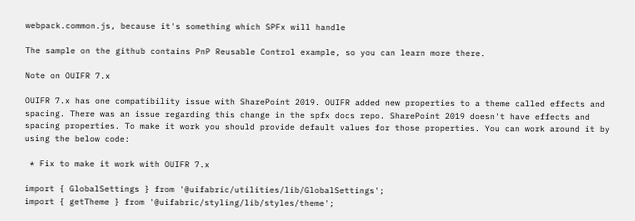webpack.common.js, because it's something which SPFx will handle

The sample on the github contains PnP Reusable Control example, so you can learn more there.

Note on OUIFR 7.x

OUIFR 7.x has one compatibility issue with SharePoint 2019. OUIFR added new properties to a theme called effects and spacing. There was an issue regarding this change in the spfx docs repo. SharePoint 2019 doesn't have effects and spacing properties. To make it work you should provide default values for those properties. You can work around it by using the below code:

 * Fix to make it work with OUIFR 7.x

import { GlobalSettings } from '@uifabric/utilities/lib/GlobalSettings';
import { getTheme } from '@uifabric/styling/lib/styles/theme';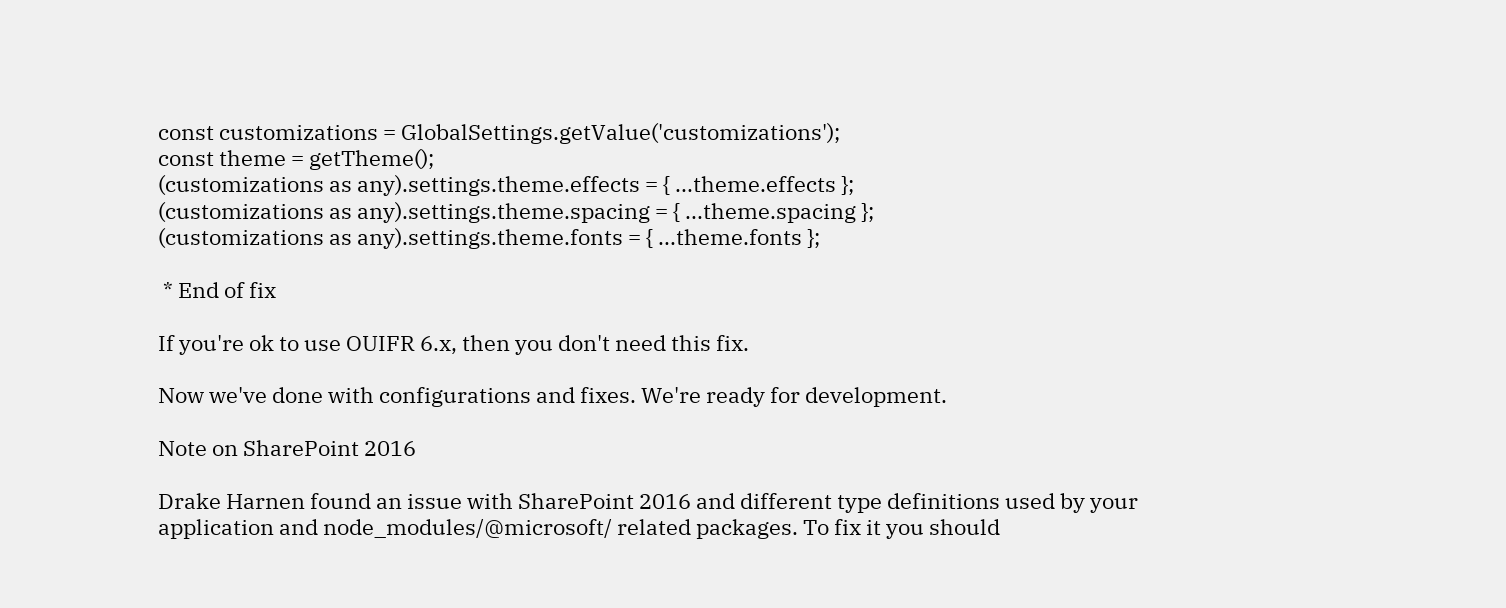const customizations = GlobalSettings.getValue('customizations');
const theme = getTheme();
(customizations as any).settings.theme.effects = { ...theme.effects };
(customizations as any).settings.theme.spacing = { ...theme.spacing };
(customizations as any).settings.theme.fonts = { ...theme.fonts };

 * End of fix

If you're ok to use OUIFR 6.x, then you don't need this fix.

Now we've done with configurations and fixes. We're ready for development.

Note on SharePoint 2016

Drake Harnen found an issue with SharePoint 2016 and different type definitions used by your application and node_modules/@microsoft/ related packages. To fix it you should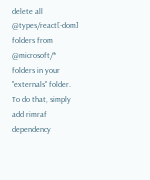delete all @types/react[-dom] folders from @microsoft/* folders in your "externals" folder. To do that, simply add rimraf dependency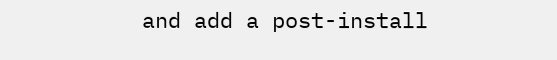and add a post-install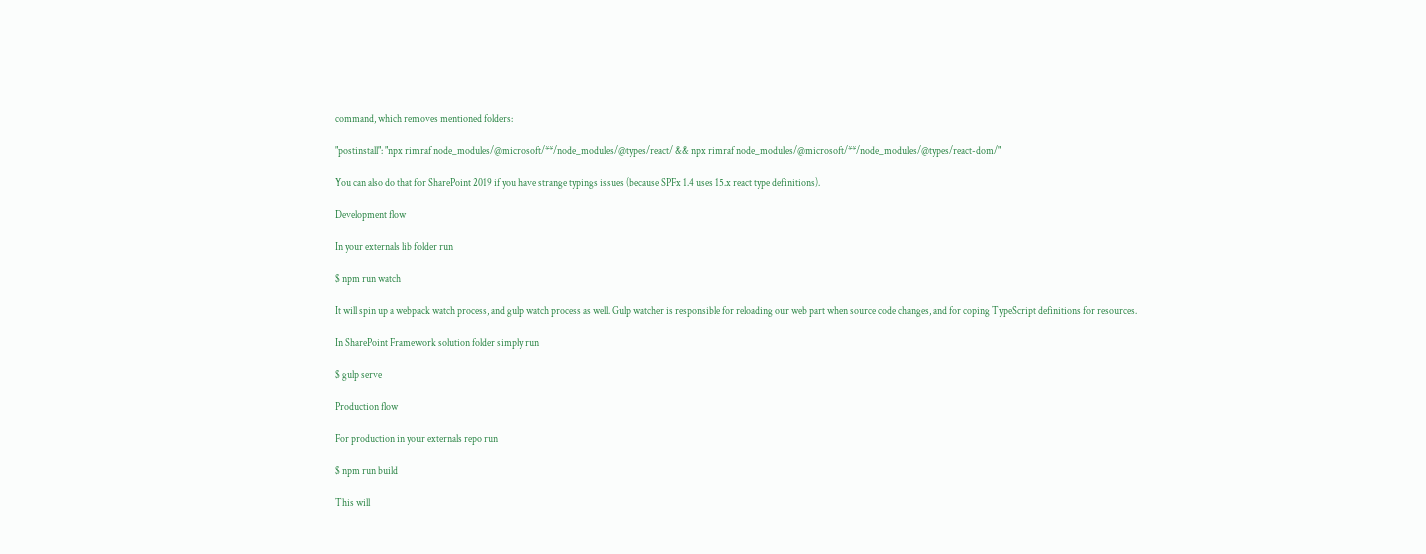command, which removes mentioned folders:

"postinstall": "npx rimraf node_modules/@microsoft/**/node_modules/@types/react/ && npx rimraf node_modules/@microsoft/**/node_modules/@types/react-dom/"

You can also do that for SharePoint 2019 if you have strange typings issues (because SPFx 1.4 uses 15.x react type definitions).

Development flow

In your externals lib folder run

$ npm run watch

It will spin up a webpack watch process, and gulp watch process as well. Gulp watcher is responsible for reloading our web part when source code changes, and for coping TypeScript definitions for resources.

In SharePoint Framework solution folder simply run

$ gulp serve

Production flow

For production in your externals repo run

$ npm run build

This will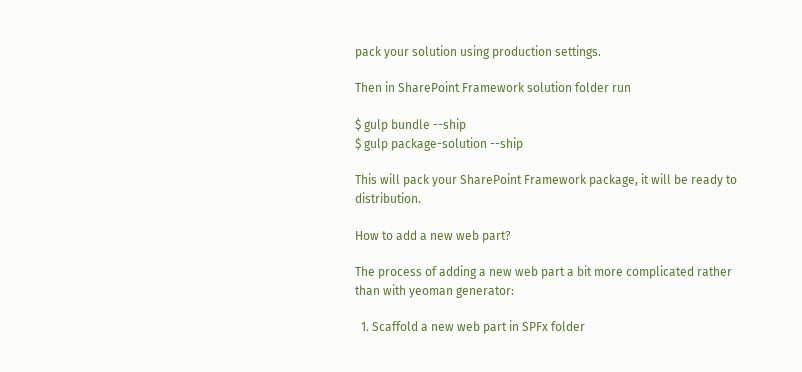pack your solution using production settings.

Then in SharePoint Framework solution folder run

$ gulp bundle --ship
$ gulp package-solution --ship

This will pack your SharePoint Framework package, it will be ready to distribution.

How to add a new web part?

The process of adding a new web part a bit more complicated rather than with yeoman generator:

  1. Scaffold a new web part in SPFx folder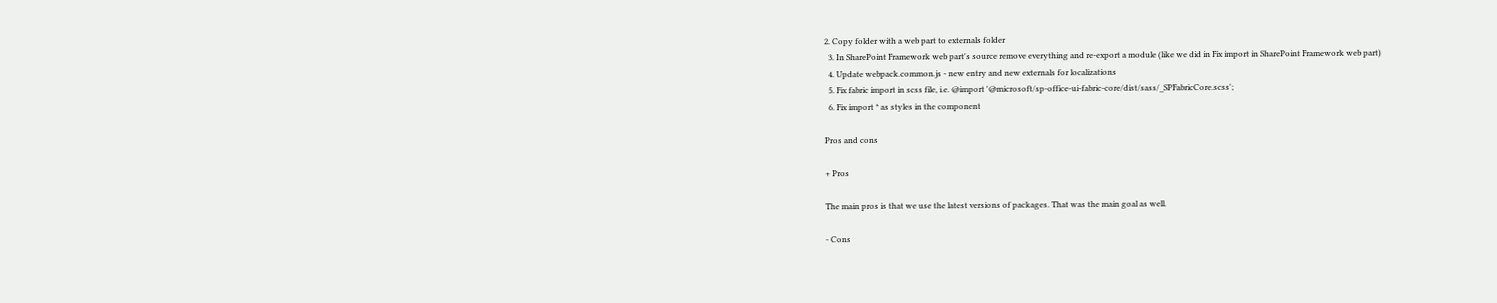2. Copy folder with a web part to externals folder
  3. In SharePoint Framework web part's source remove everything and re-export a module (like we did in Fix import in SharePoint Framework web part)
  4. Update webpack.common.js - new entry and new externals for localizations
  5. Fix fabric import in scss file, i.e. @import '@microsoft/sp-office-ui-fabric-core/dist/sass/_SPFabricCore.scss';
  6. Fix import * as styles in the component

Pros and cons

+ Pros

The main pros is that we use the latest versions of packages. That was the main goal as well.

- Cons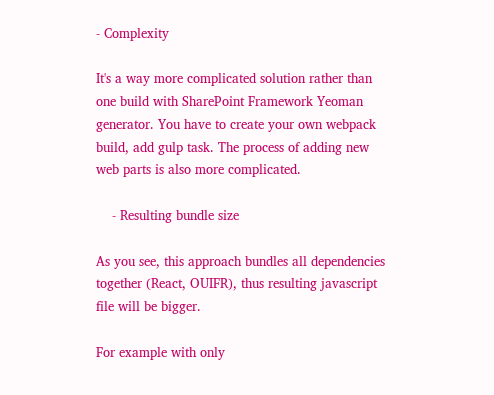- Complexity

It's a way more complicated solution rather than one build with SharePoint Framework Yeoman generator. You have to create your own webpack build, add gulp task. The process of adding new web parts is also more complicated.

    - Resulting bundle size

As you see, this approach bundles all dependencies together (React, OUIFR), thus resulting javascript file will be bigger.

For example with only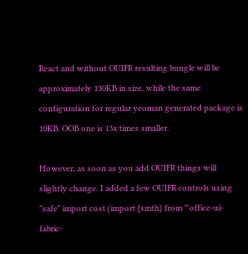React and without OUIFR resulting bungle will be approximately 130KB in size, while the same configuration for regular yeoman generated package is 10KB. OOB one is 13x times smaller.

However, as soon as you add OUIFR things will slightly change. I added a few OUIFR controls using "safe" import cost (import {smth} from "'office-ui-fabric-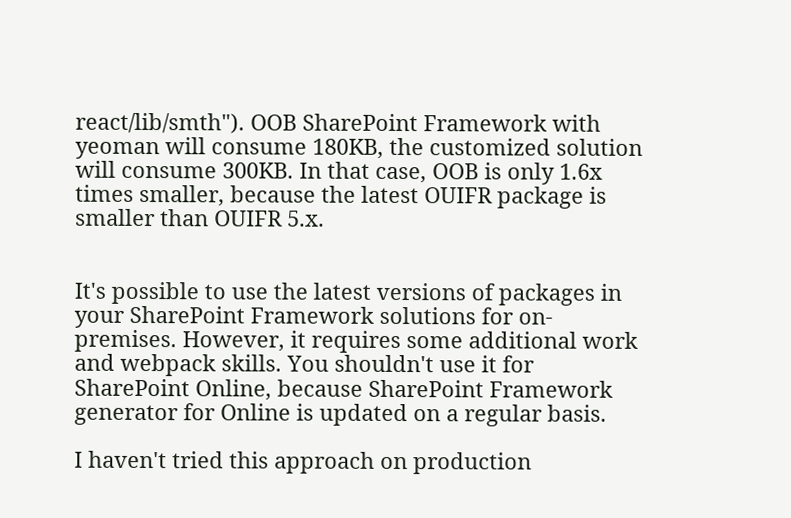react/lib/smth"). OOB SharePoint Framework with yeoman will consume 180KB, the customized solution will consume 300KB. In that case, OOB is only 1.6x times smaller, because the latest OUIFR package is smaller than OUIFR 5.x.


It's possible to use the latest versions of packages in your SharePoint Framework solutions for on-premises. However, it requires some additional work and webpack skills. You shouldn't use it for SharePoint Online, because SharePoint Framework generator for Online is updated on a regular basis.

I haven't tried this approach on production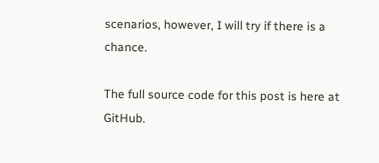scenarios, however, I will try if there is a chance.

The full source code for this post is here at GitHub.